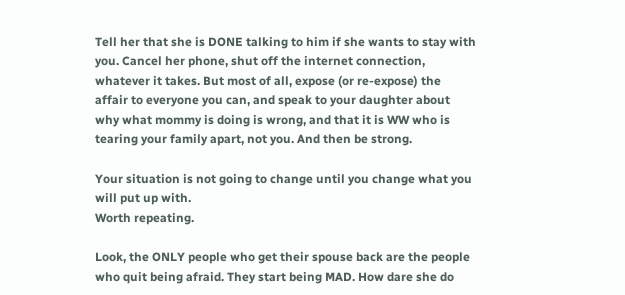Tell her that she is DONE talking to him if she wants to stay with you. Cancel her phone, shut off the internet connection, whatever it takes. But most of all, expose (or re-expose) the affair to everyone you can, and speak to your daughter about why what mommy is doing is wrong, and that it is WW who is tearing your family apart, not you. And then be strong.

Your situation is not going to change until you change what you will put up with.
Worth repeating.

Look, the ONLY people who get their spouse back are the people who quit being afraid. They start being MAD. How dare she do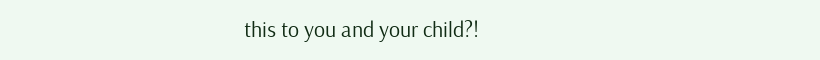this to you and your child?!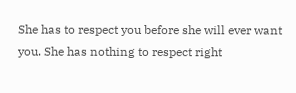She has to respect you before she will ever want you. She has nothing to respect right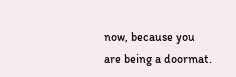now, because you are being a doormat.